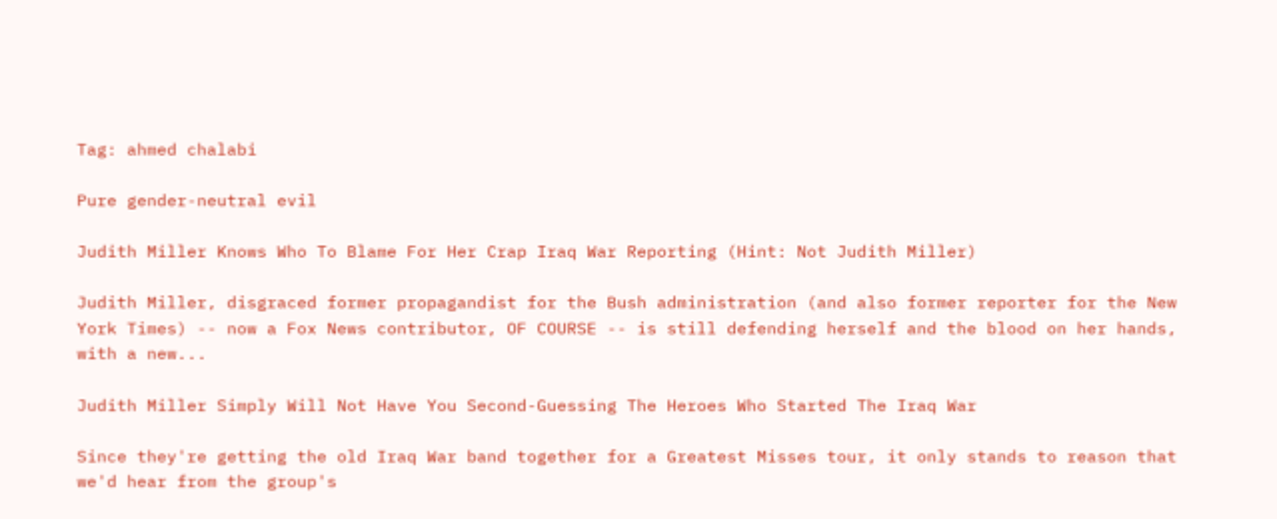Tag: ahmed chalabi

Pure gender-neutral evil

Judith Miller Knows Who To Blame For Her Crap Iraq War Reporting (Hint: Not Judith Miller)

Judith Miller, disgraced former propagandist for the Bush administration (and also former reporter for the New York Times) -- now a Fox News contributor, OF COURSE -- is still defending herself and the blood on her hands, with a new...

Judith Miller Simply Will Not Have You Second-Guessing The Heroes Who Started The Iraq War

Since they're getting the old Iraq War band together for a Greatest Misses tour, it only stands to reason that we'd hear from the group's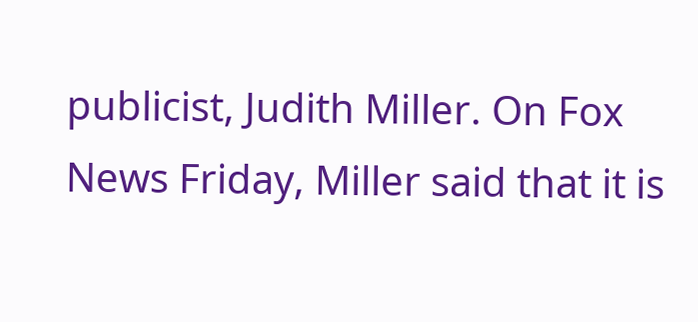publicist, Judith Miller. On Fox News Friday, Miller said that it is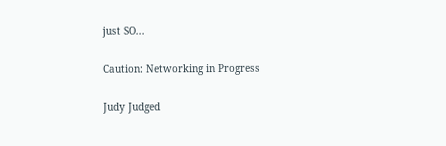just SO...

Caution: Networking in Progress

Judy Judged